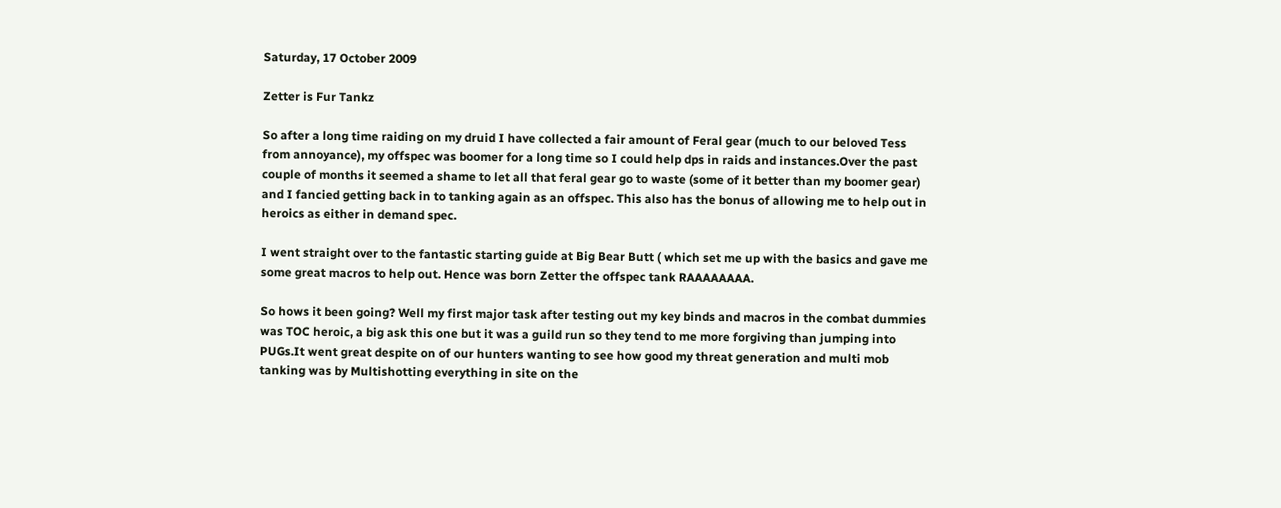Saturday, 17 October 2009

Zetter is Fur Tankz

So after a long time raiding on my druid I have collected a fair amount of Feral gear (much to our beloved Tess from annoyance), my offspec was boomer for a long time so I could help dps in raids and instances.Over the past couple of months it seemed a shame to let all that feral gear go to waste (some of it better than my boomer gear) and I fancied getting back in to tanking again as an offspec. This also has the bonus of allowing me to help out in heroics as either in demand spec.

I went straight over to the fantastic starting guide at Big Bear Butt ( which set me up with the basics and gave me some great macros to help out. Hence was born Zetter the offspec tank RAAAAAAAA.

So hows it been going? Well my first major task after testing out my key binds and macros in the combat dummies was TOC heroic, a big ask this one but it was a guild run so they tend to me more forgiving than jumping into PUGs.It went great despite on of our hunters wanting to see how good my threat generation and multi mob tanking was by Multishotting everything in site on the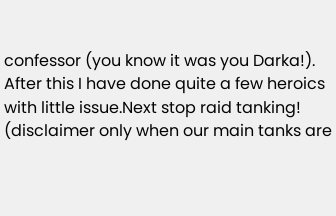confessor (you know it was you Darka!). After this I have done quite a few heroics with little issue.Next stop raid tanking! (disclaimer only when our main tanks are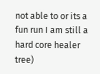not able to or its a fun run I am still a hard core healer tree)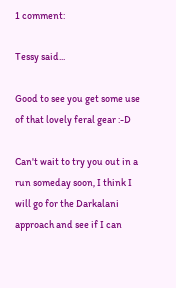1 comment:

Tessy said...

Good to see you get some use of that lovely feral gear :-D

Can't wait to try you out in a run someday soon, I think I will go for the Darkalani approach and see if I can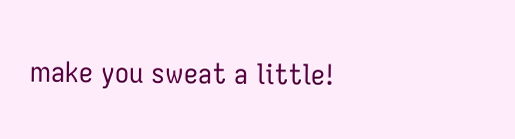make you sweat a little!